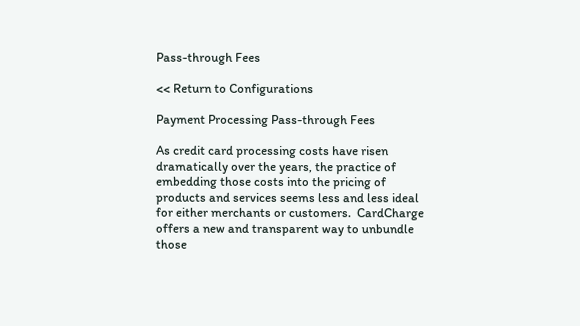Pass-through Fees

<< Return to Configurations

Payment Processing Pass-through Fees

As credit card processing costs have risen dramatically over the years, the practice of embedding those costs into the pricing of products and services seems less and less ideal for either merchants or customers.  CardCharge offers a new and transparent way to unbundle those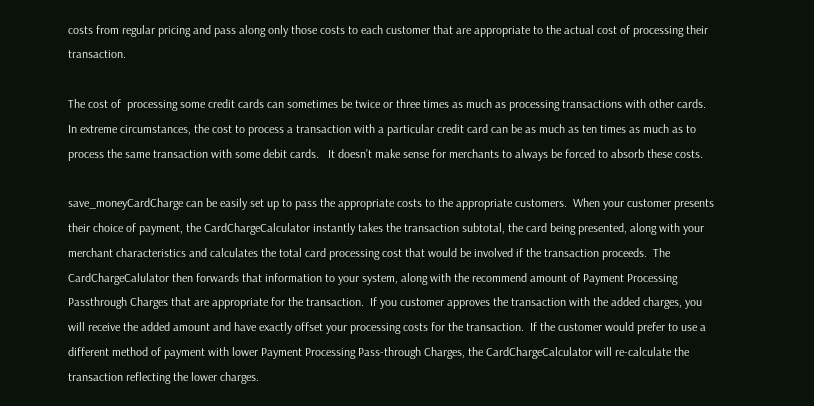costs from regular pricing and pass along only those costs to each customer that are appropriate to the actual cost of processing their transaction.

The cost of  processing some credit cards can sometimes be twice or three times as much as processing transactions with other cards.  In extreme circumstances, the cost to process a transaction with a particular credit card can be as much as ten times as much as to process the same transaction with some debit cards.   It doesn’t make sense for merchants to always be forced to absorb these costs.

save_moneyCardCharge can be easily set up to pass the appropriate costs to the appropriate customers.  When your customer presents their choice of payment, the CardChargeCalculator instantly takes the transaction subtotal, the card being presented, along with your merchant characteristics and calculates the total card processing cost that would be involved if the transaction proceeds.  The CardChargeCalulator then forwards that information to your system, along with the recommend amount of Payment Processing Passthrough Charges that are appropriate for the transaction.  If you customer approves the transaction with the added charges, you will receive the added amount and have exactly offset your processing costs for the transaction.  If the customer would prefer to use a different method of payment with lower Payment Processing Pass-through Charges, the CardChargeCalculator will re-calculate the transaction reflecting the lower charges.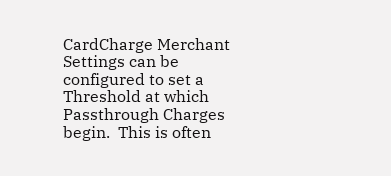CardCharge Merchant Settings can be configured to set a Threshold at which Passthrough Charges begin.  This is often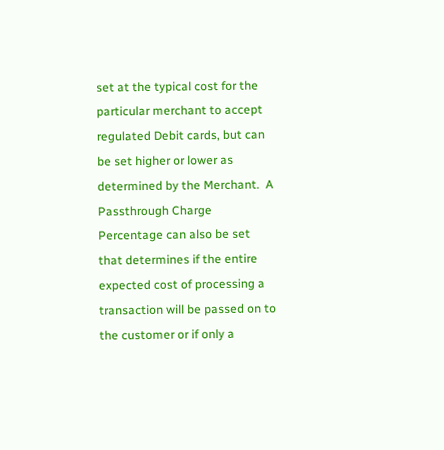set at the typical cost for the particular merchant to accept regulated Debit cards, but can be set higher or lower as determined by the Merchant.  A Passthrough Charge Percentage can also be set that determines if the entire expected cost of processing a transaction will be passed on to the customer or if only a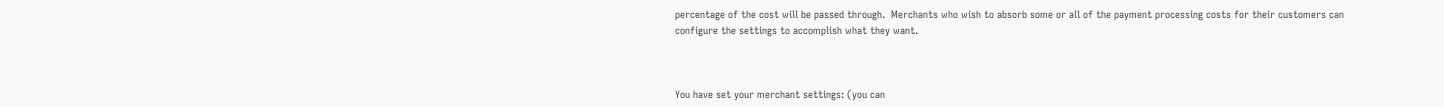percentage of the cost will be passed through.  Merchants who wish to absorb some or all of the payment processing costs for their customers can configure the settings to accomplish what they want.



You have set your merchant settings: (you can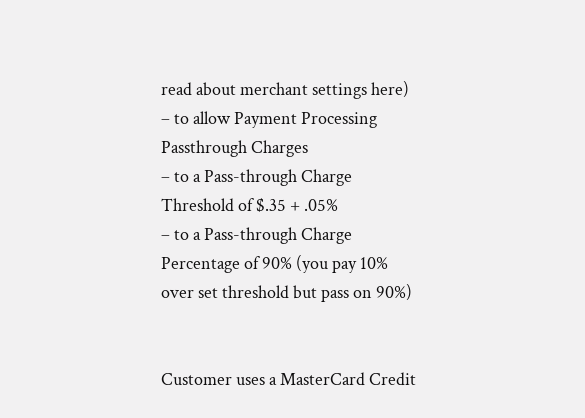read about merchant settings here)
– to allow Payment Processing Passthrough Charges
– to a Pass-through Charge Threshold of $.35 + .05%
– to a Pass-through Charge Percentage of 90% (you pay 10% over set threshold but pass on 90%)


Customer uses a MasterCard Credit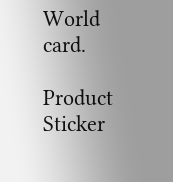World card.

Product Sticker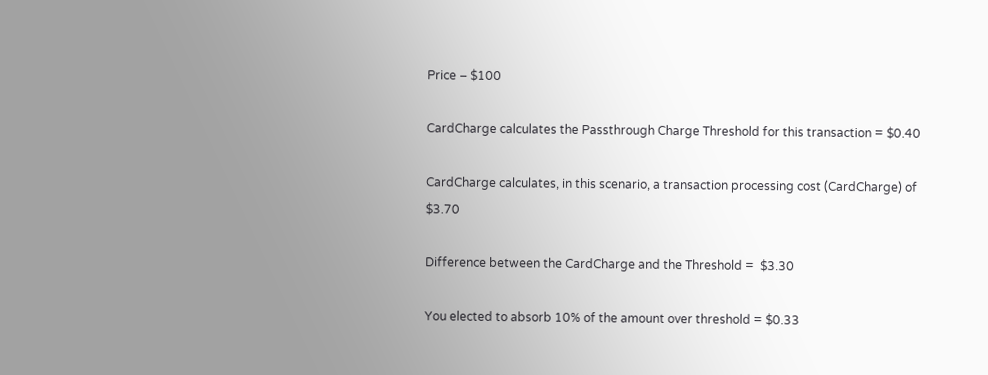Price – $100

CardCharge calculates the Passthrough Charge Threshold for this transaction = $0.40

CardCharge calculates, in this scenario, a transaction processing cost (CardCharge) of $3.70

Difference between the CardCharge and the Threshold =  $3.30

You elected to absorb 10% of the amount over threshold = $0.33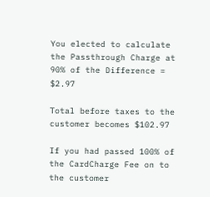You elected to calculate the Passthrough Charge at 90% of the Difference = $2.97

Total before taxes to the customer becomes $102.97

If you had passed 100% of the CardCharge Fee on to the customer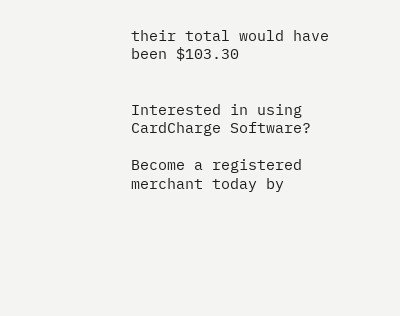their total would have been $103.30


Interested in using CardCharge Software?

Become a registered merchant today by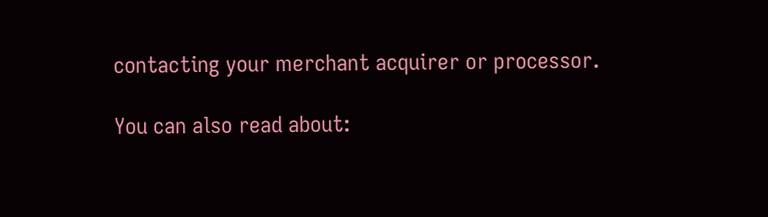contacting your merchant acquirer or processor.

You can also read about: